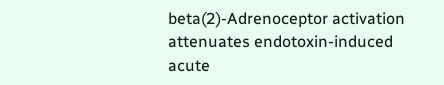beta(2)-Adrenoceptor activation attenuates endotoxin-induced acute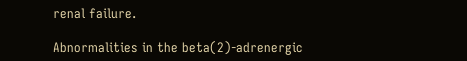renal failure.

Abnormalities in the beta(2)-adrenergic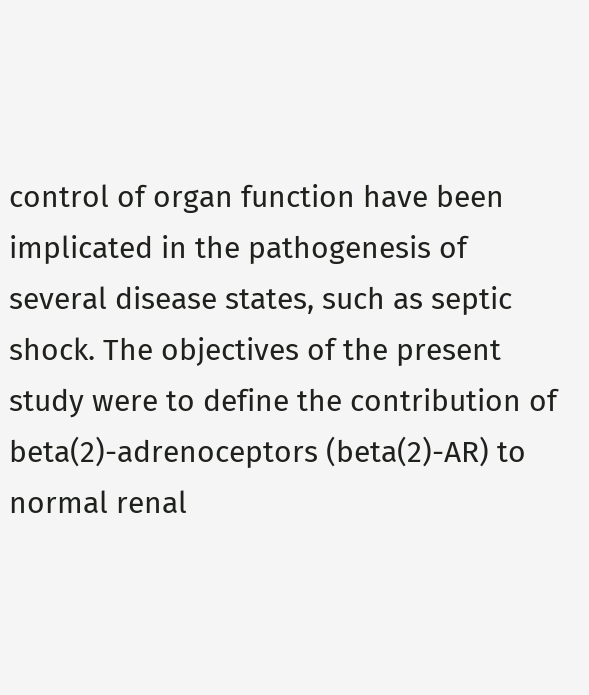control of organ function have been implicated in the pathogenesis of several disease states, such as septic shock. The objectives of the present study were to define the contribution of beta(2)-adrenoceptors (beta(2)-AR) to normal renal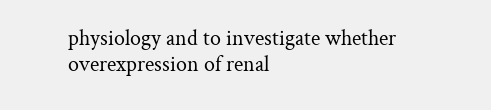physiology and to investigate whether overexpression of renal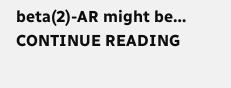beta(2)-AR might be… CONTINUE READING